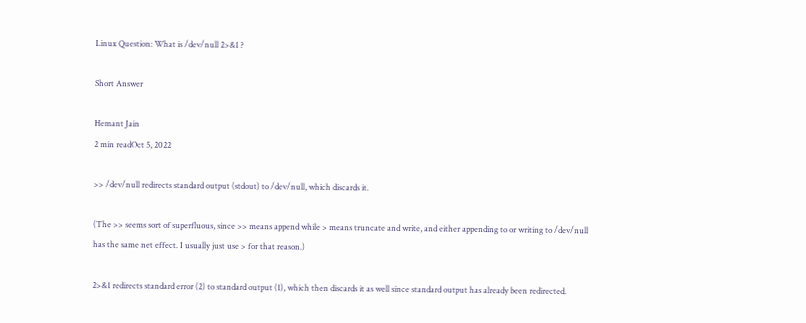Linux Question: What is /dev/null 2>&1 ?

Short Answer

Hemant Jain
2 min readOct 5, 2022

>> /dev/null redirects standard output (stdout) to /dev/null, which discards it.

(The >> seems sort of superfluous, since >> means append while > means truncate and write, and either appending to or writing to /dev/null has the same net effect. I usually just use > for that reason.)

2>&1 redirects standard error (2) to standard output (1), which then discards it as well since standard output has already been redirected.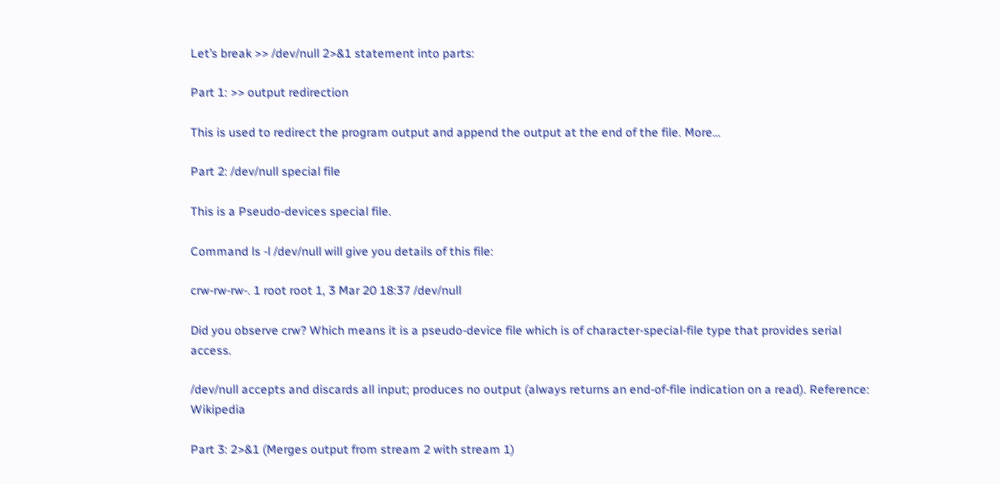Let’s break >> /dev/null 2>&1 statement into parts:

Part 1: >> output redirection

This is used to redirect the program output and append the output at the end of the file. More…

Part 2: /dev/null special file

This is a Pseudo-devices special file.

Command ls -l /dev/null will give you details of this file:

crw-rw-rw-. 1 root root 1, 3 Mar 20 18:37 /dev/null

Did you observe crw? Which means it is a pseudo-device file which is of character-special-file type that provides serial access.

/dev/null accepts and discards all input; produces no output (always returns an end-of-file indication on a read). Reference: Wikipedia

Part 3: 2>&1 (Merges output from stream 2 with stream 1)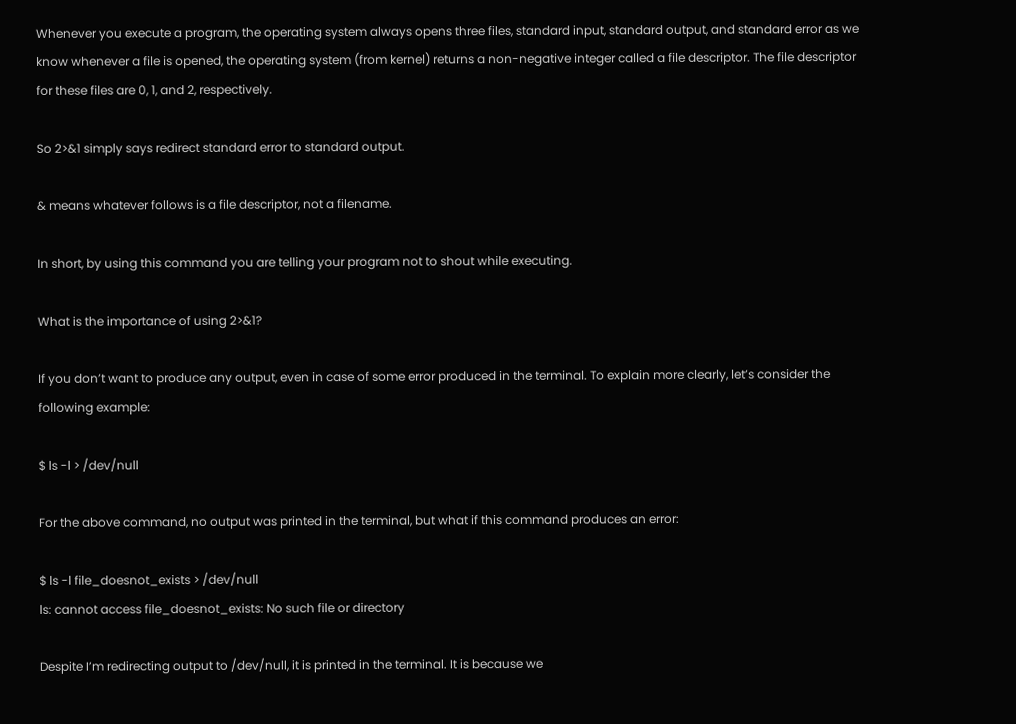Whenever you execute a program, the operating system always opens three files, standard input, standard output, and standard error as we know whenever a file is opened, the operating system (from kernel) returns a non-negative integer called a file descriptor. The file descriptor for these files are 0, 1, and 2, respectively.

So 2>&1 simply says redirect standard error to standard output.

& means whatever follows is a file descriptor, not a filename.

In short, by using this command you are telling your program not to shout while executing.

What is the importance of using 2>&1?

If you don’t want to produce any output, even in case of some error produced in the terminal. To explain more clearly, let’s consider the following example:

$ ls -l > /dev/null

For the above command, no output was printed in the terminal, but what if this command produces an error:

$ ls -l file_doesnot_exists > /dev/null
ls: cannot access file_doesnot_exists: No such file or directory

Despite I’m redirecting output to /dev/null, it is printed in the terminal. It is because we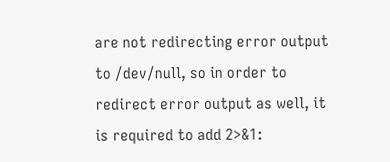are not redirecting error output to /dev/null, so in order to redirect error output as well, it is required to add 2>&1: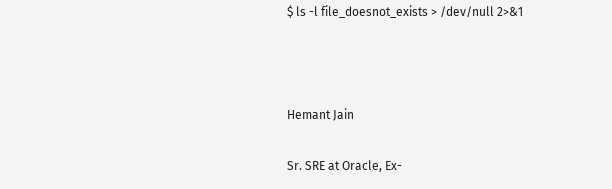$ ls -l file_doesnot_exists > /dev/null 2>&1



Hemant Jain

Sr. SRE at Oracle, Ex-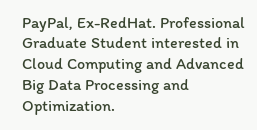PayPal, Ex-RedHat. Professional Graduate Student interested in Cloud Computing and Advanced Big Data Processing and Optimization.